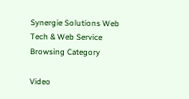Synergie Solutions Web
Tech & Web Service
Browsing Category

Video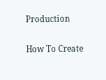Production

How To Create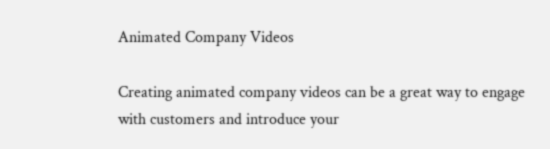Animated Company Videos

Creating animated company videos can be a great way to engage with customers and introduce your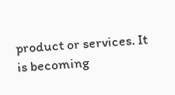product or services. It is becoming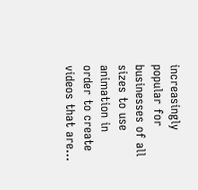increasingly popular for businesses of all sizes to use animation in order to create videos that are…